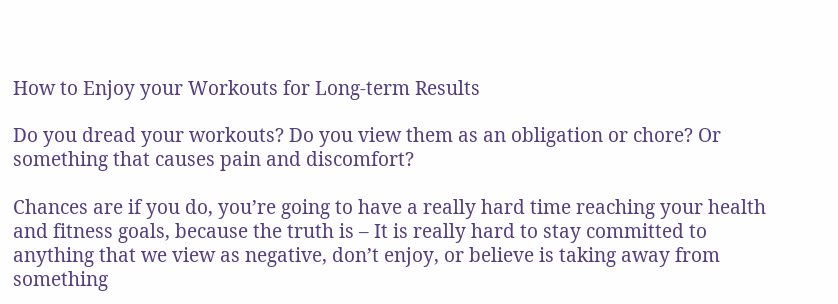How to Enjoy your Workouts for Long-term Results

Do you dread your workouts? Do you view them as an obligation or chore? Or something that causes pain and discomfort?

Chances are if you do, you’re going to have a really hard time reaching your health and fitness goals, because the truth is – It is really hard to stay committed to anything that we view as negative, don’t enjoy, or believe is taking away from something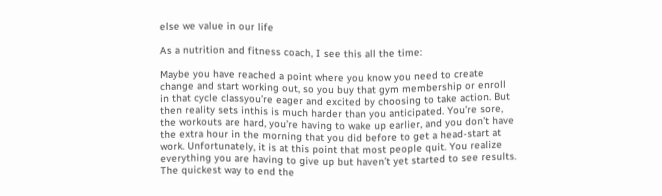else we value in our life

As a nutrition and fitness coach, I see this all the time:

Maybe you have reached a point where you know you need to create change and start working out, so you buy that gym membership or enroll in that cycle classyou’re eager and excited by choosing to take action. But then reality sets inthis is much harder than you anticipated. You’re sore, the workouts are hard, you’re having to wake up earlier, and you don’t have the extra hour in the morning that you did before to get a head-start at work. Unfortunately, it is at this point that most people quit. You realize everything you are having to give up but haven’t yet started to see results. The quickest way to end the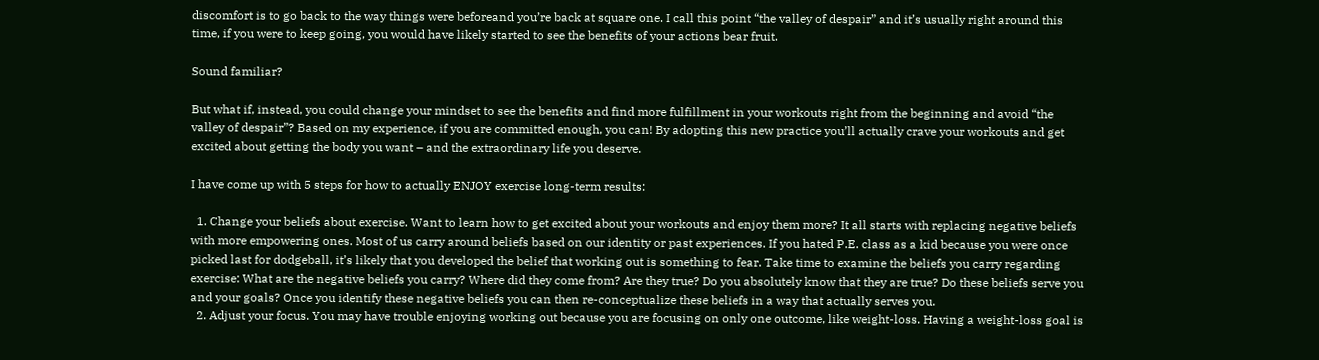discomfort is to go back to the way things were beforeand you’re back at square one. I call this point “the valley of despair” and it’s usually right around this time, if you were to keep going, you would have likely started to see the benefits of your actions bear fruit.

Sound familiar?

But what if, instead, you could change your mindset to see the benefits and find more fulfillment in your workouts right from the beginning and avoid “the valley of despair”? Based on my experience, if you are committed enough, you can! By adopting this new practice you’ll actually crave your workouts and get excited about getting the body you want – and the extraordinary life you deserve.

I have come up with 5 steps for how to actually ENJOY exercise long-term results:

  1. Change your beliefs about exercise. Want to learn how to get excited about your workouts and enjoy them more? It all starts with replacing negative beliefs with more empowering ones. Most of us carry around beliefs based on our identity or past experiences. If you hated P.E. class as a kid because you were once picked last for dodgeball, it’s likely that you developed the belief that working out is something to fear. Take time to examine the beliefs you carry regarding exercise: What are the negative beliefs you carry? Where did they come from? Are they true? Do you absolutely know that they are true? Do these beliefs serve you and your goals? Once you identify these negative beliefs you can then re-conceptualize these beliefs in a way that actually serves you.
  2. Adjust your focus. You may have trouble enjoying working out because you are focusing on only one outcome, like weight-loss. Having a weight-loss goal is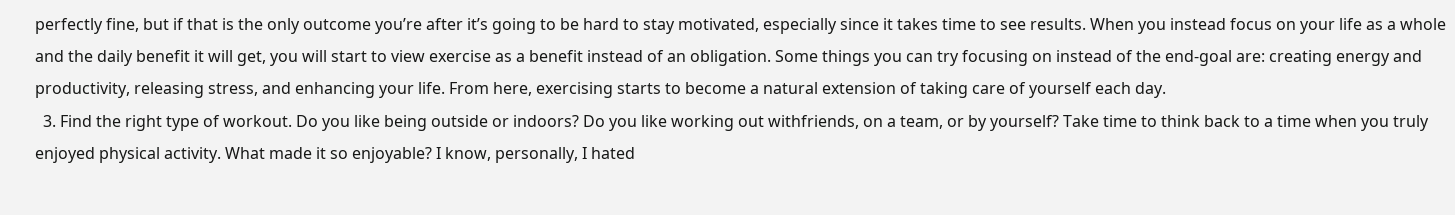perfectly fine, but if that is the only outcome you’re after it’s going to be hard to stay motivated, especially since it takes time to see results. When you instead focus on your life as a whole and the daily benefit it will get, you will start to view exercise as a benefit instead of an obligation. Some things you can try focusing on instead of the end-goal are: creating energy and productivity, releasing stress, and enhancing your life. From here, exercising starts to become a natural extension of taking care of yourself each day.
  3. Find the right type of workout. Do you like being outside or indoors? Do you like working out withfriends, on a team, or by yourself? Take time to think back to a time when you truly enjoyed physical activity. What made it so enjoyable? I know, personally, I hated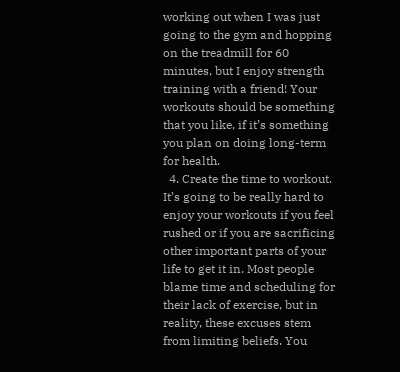working out when I was just going to the gym and hopping on the treadmill for 60 minutes, but I enjoy strength training with a friend! Your workouts should be something that you like, if it’s something you plan on doing long-term for health.
  4. Create the time to workout. It’s going to be really hard to enjoy your workouts if you feel rushed or if you are sacrificing other important parts of your life to get it in. Most people blame time and scheduling for their lack of exercise, but in reality, these excuses stem from limiting beliefs. You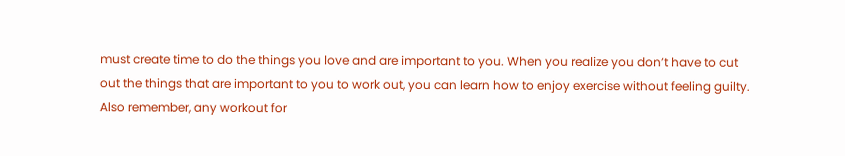must create time to do the things you love and are important to you. When you realize you don’t have to cut out the things that are important to you to work out, you can learn how to enjoy exercise without feeling guilty. Also remember, any workout for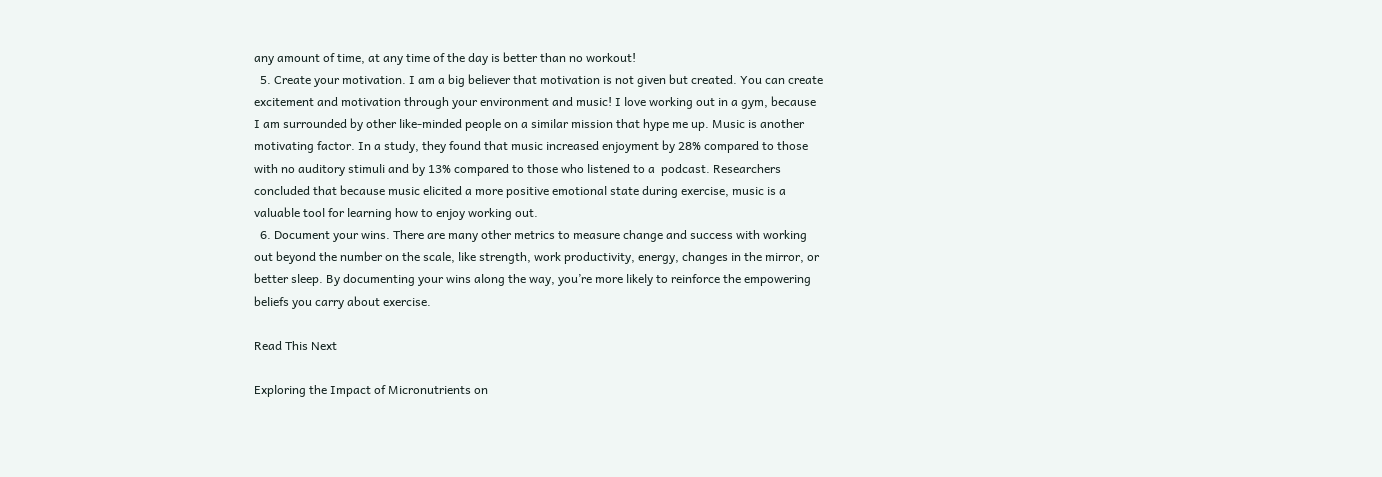any amount of time, at any time of the day is better than no workout!
  5. Create your motivation. I am a big believer that motivation is not given but created. You can create excitement and motivation through your environment and music! I love working out in a gym, because I am surrounded by other like-minded people on a similar mission that hype me up. Music is another motivating factor. In a study, they found that music increased enjoyment by 28% compared to those with no auditory stimuli and by 13% compared to those who listened to a  podcast. Researchers concluded that because music elicited a more positive emotional state during exercise, music is a valuable tool for learning how to enjoy working out.
  6. Document your wins. There are many other metrics to measure change and success with working out beyond the number on the scale, like strength, work productivity, energy, changes in the mirror, or better sleep. By documenting your wins along the way, you’re more likely to reinforce the empowering beliefs you carry about exercise.

Read This Next

Exploring the Impact of Micronutrients on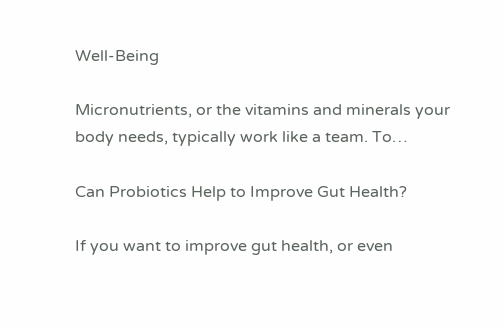Well-Being

Micronutrients, or the vitamins and minerals your body needs, typically work like a team. To…

Can Probiotics Help to Improve Gut Health?

If you want to improve gut health, or even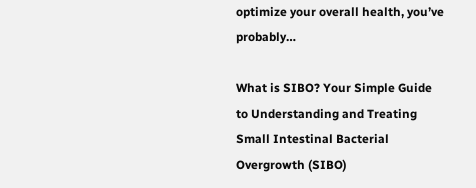optimize your overall health, you’ve probably…

What is SIBO? Your Simple Guide to Understanding and Treating Small Intestinal Bacterial Overgrowth (SIBO)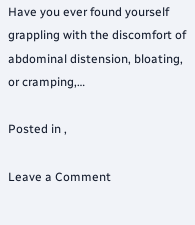Have you ever found yourself grappling with the discomfort of abdominal distension, bloating, or cramping,…

Posted in ,

Leave a Comment